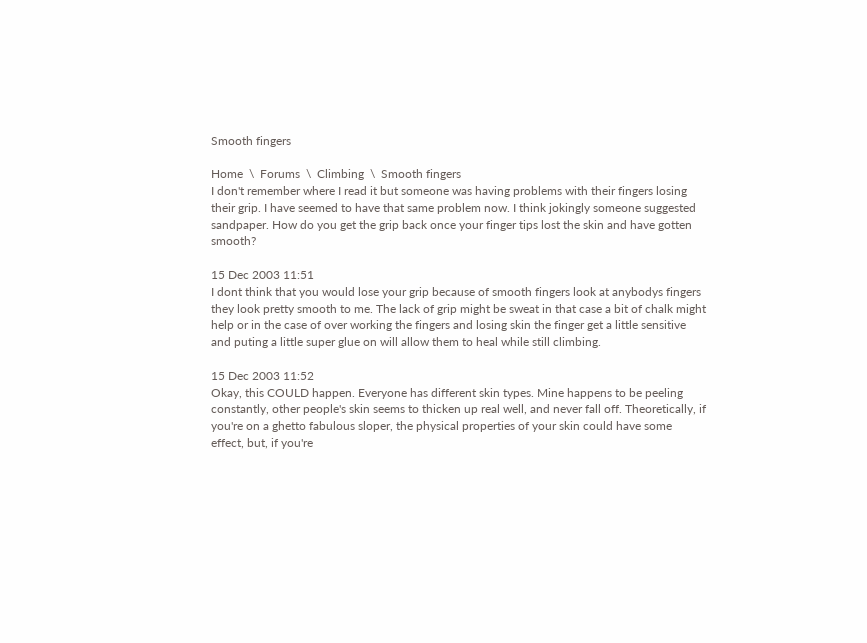Smooth fingers

Home  \  Forums  \  Climbing  \  Smooth fingers
I don't remember where I read it but someone was having problems with their fingers losing their grip. I have seemed to have that same problem now. I think jokingly someone suggested sandpaper. How do you get the grip back once your finger tips lost the skin and have gotten smooth?

15 Dec 2003 11:51
I dont think that you would lose your grip because of smooth fingers look at anybodys fingers they look pretty smooth to me. The lack of grip might be sweat in that case a bit of chalk might help or in the case of over working the fingers and losing skin the finger get a little sensitive and puting a little super glue on will allow them to heal while still climbing.

15 Dec 2003 11:52
Okay, this COULD happen. Everyone has different skin types. Mine happens to be peeling constantly, other people's skin seems to thicken up real well, and never fall off. Theoretically, if you're on a ghetto fabulous sloper, the physical properties of your skin could have some effect, but, if you're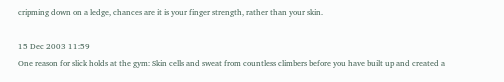cripming down on a ledge, chances are it is your finger strength, rather than your skin.

15 Dec 2003 11:59
One reason for slick holds at the gym: Skin cells and sweat from countless climbers before you have built up and created a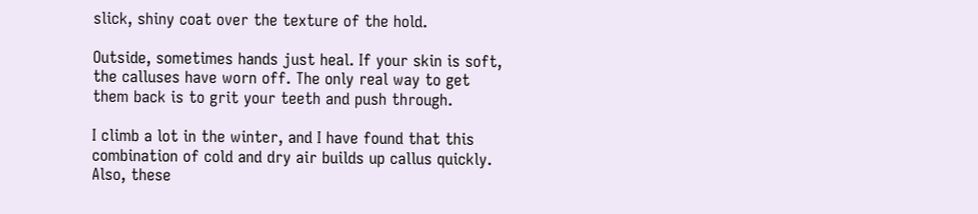slick, shiny coat over the texture of the hold.

Outside, sometimes hands just heal. If your skin is soft, the calluses have worn off. The only real way to get them back is to grit your teeth and push through.

I climb a lot in the winter, and I have found that this combination of cold and dry air builds up callus quickly. Also, these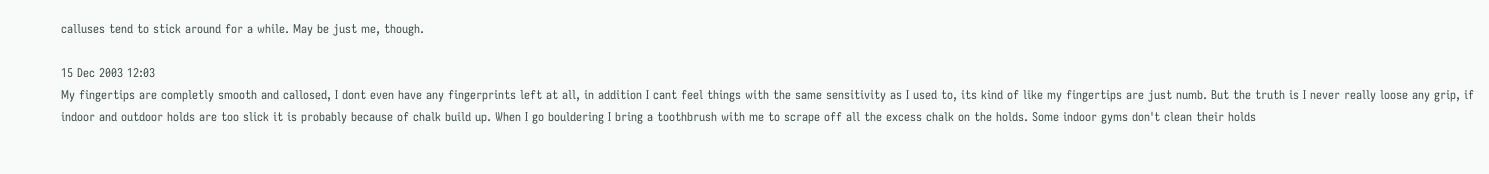calluses tend to stick around for a while. May be just me, though.

15 Dec 2003 12:03
My fingertips are completly smooth and callosed, I dont even have any fingerprints left at all, in addition I cant feel things with the same sensitivity as I used to, its kind of like my fingertips are just numb. But the truth is I never really loose any grip, if indoor and outdoor holds are too slick it is probably because of chalk build up. When I go bouldering I bring a toothbrush with me to scrape off all the excess chalk on the holds. Some indoor gyms don't clean their holds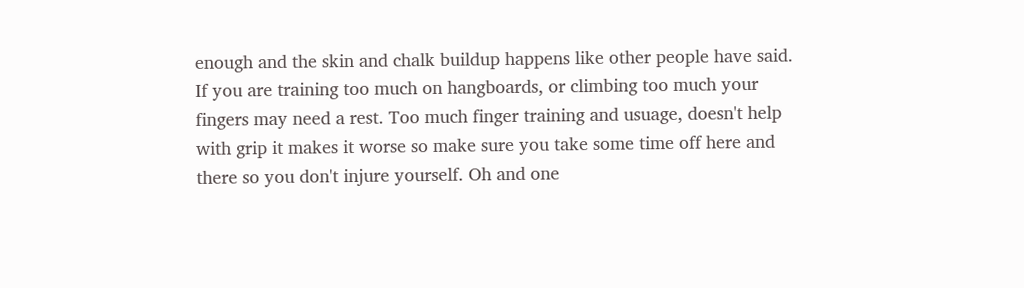enough and the skin and chalk buildup happens like other people have said. If you are training too much on hangboards, or climbing too much your fingers may need a rest. Too much finger training and usuage, doesn't help with grip it makes it worse so make sure you take some time off here and there so you don't injure yourself. Oh and one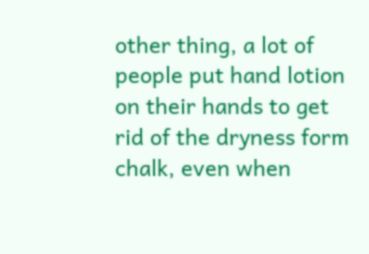other thing, a lot of people put hand lotion on their hands to get rid of the dryness form chalk, even when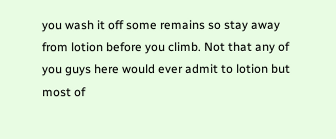you wash it off some remains so stay away from lotion before you climb. Not that any of you guys here would ever admit to lotion but most of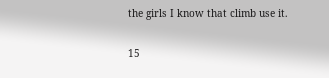the girls I know that climb use it.

15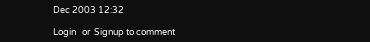Dec 2003 12:32

Login   or  Signup to comment